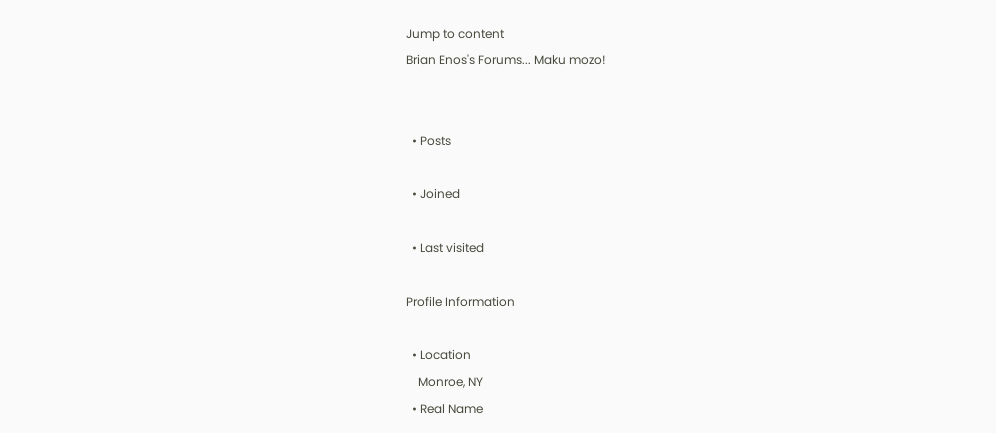Jump to content
Brian Enos's Forums... Maku mozo!


  • Posts

  • Joined

  • Last visited

Profile Information

  • Location
    Monroe, NY
  • Real Name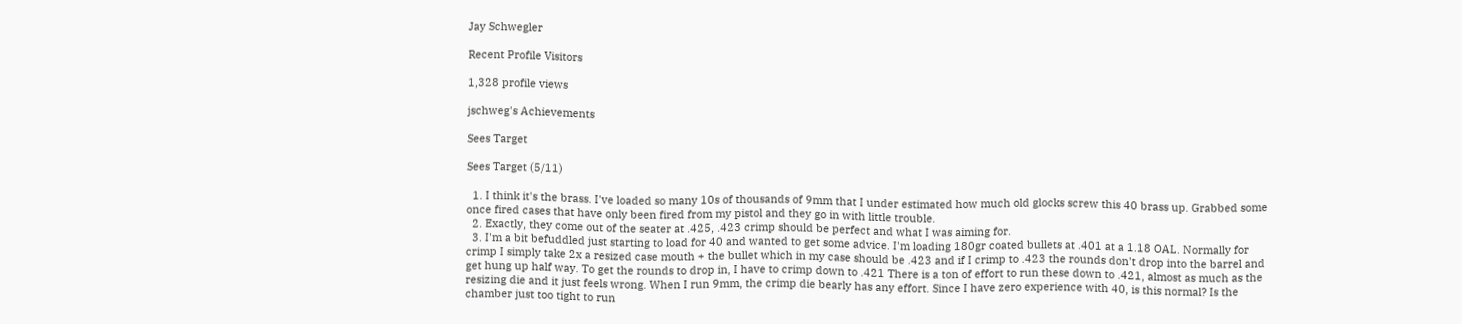Jay Schwegler

Recent Profile Visitors

1,328 profile views

jschweg's Achievements

Sees Target

Sees Target (5/11)

  1. I think it's the brass. I've loaded so many 10s of thousands of 9mm that I under estimated how much old glocks screw this 40 brass up. Grabbed some once fired cases that have only been fired from my pistol and they go in with little trouble.
  2. Exactly, they come out of the seater at .425, .423 crimp should be perfect and what I was aiming for.
  3. I'm a bit befuddled just starting to load for 40 and wanted to get some advice. I'm loading 180gr coated bullets at .401 at a 1.18 OAL. Normally for crimp I simply take 2x a resized case mouth + the bullet which in my case should be .423 and if I crimp to .423 the rounds don't drop into the barrel and get hung up half way. To get the rounds to drop in, I have to crimp down to .421 There is a ton of effort to run these down to .421, almost as much as the resizing die and it just feels wrong. When I run 9mm, the crimp die bearly has any effort. Since I have zero experience with 40, is this normal? Is the chamber just too tight to run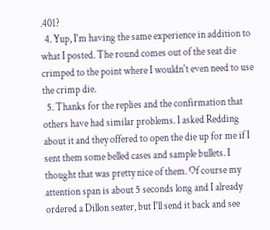.401?
  4. Yup, I'm having the same experience in addition to what I posted. The round comes out of the seat die crimped to the point where I wouldn't even need to use the crimp die.
  5. Thanks for the replies and the confirmation that others have had similar problems. I asked Redding about it and they offered to open the die up for me if I sent them some belled cases and sample bullets. I thought that was pretty nice of them. Of course my attention span is about 5 seconds long and I already ordered a Dillon seater, but I'll send it back and see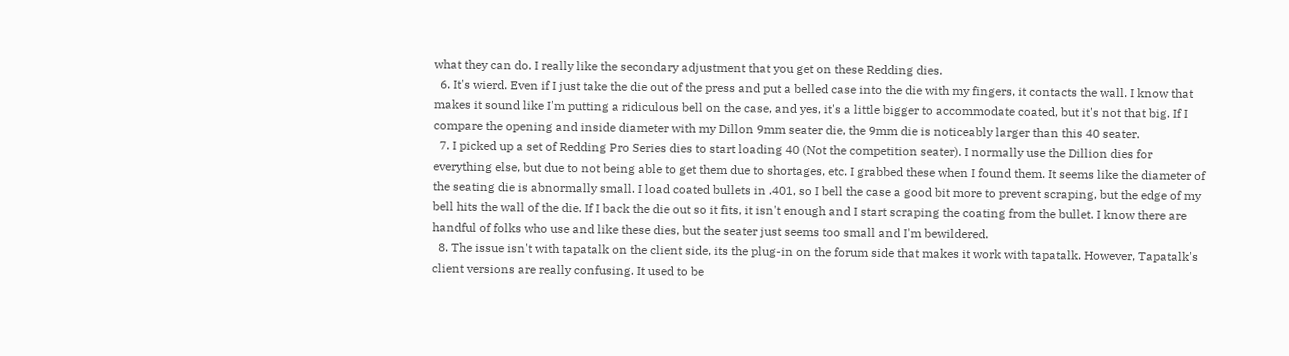what they can do. I really like the secondary adjustment that you get on these Redding dies.
  6. It's wierd. Even if I just take the die out of the press and put a belled case into the die with my fingers, it contacts the wall. I know that makes it sound like I'm putting a ridiculous bell on the case, and yes, it's a little bigger to accommodate coated, but it's not that big. If I compare the opening and inside diameter with my Dillon 9mm seater die, the 9mm die is noticeably larger than this 40 seater.
  7. I picked up a set of Redding Pro Series dies to start loading 40 (Not the competition seater). I normally use the Dillion dies for everything else, but due to not being able to get them due to shortages, etc. I grabbed these when I found them. It seems like the diameter of the seating die is abnormally small. I load coated bullets in .401, so I bell the case a good bit more to prevent scraping, but the edge of my bell hits the wall of the die. If I back the die out so it fits, it isn't enough and I start scraping the coating from the bullet. I know there are handful of folks who use and like these dies, but the seater just seems too small and I'm bewildered.
  8. The issue isn't with tapatalk on the client side, its the plug-in on the forum side that makes it work with tapatalk. However, Tapatalk's client versions are really confusing. It used to be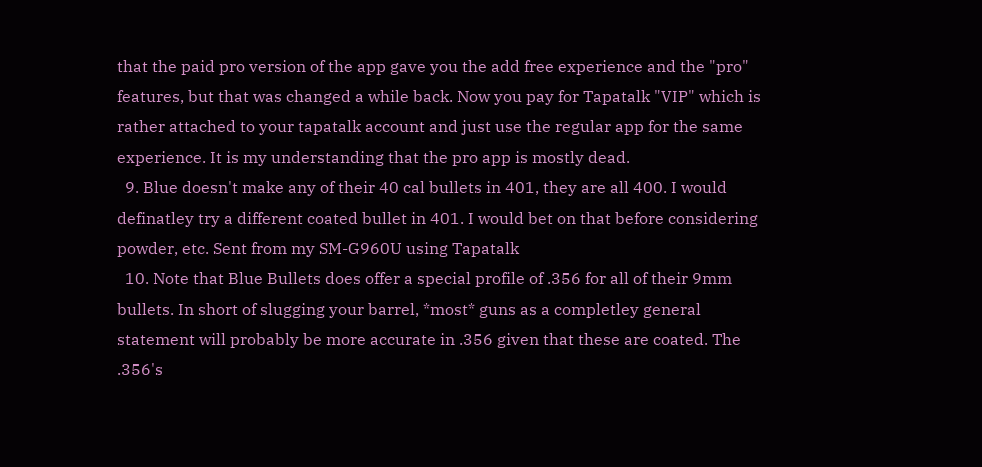that the paid pro version of the app gave you the add free experience and the "pro" features, but that was changed a while back. Now you pay for Tapatalk "VIP" which is rather attached to your tapatalk account and just use the regular app for the same experience. It is my understanding that the pro app is mostly dead.
  9. Blue doesn't make any of their 40 cal bullets in 401, they are all 400. I would definatley try a different coated bullet in 401. I would bet on that before considering powder, etc. Sent from my SM-G960U using Tapatalk
  10. Note that Blue Bullets does offer a special profile of .356 for all of their 9mm bullets. In short of slugging your barrel, *most* guns as a completley general statement will probably be more accurate in .356 given that these are coated. The .356's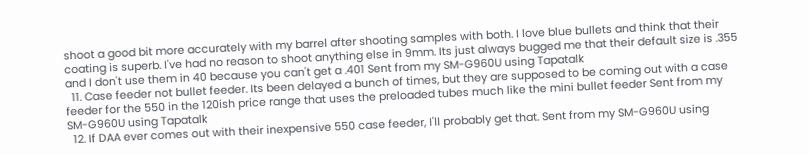shoot a good bit more accurately with my barrel after shooting samples with both. I love blue bullets and think that their coating is superb. I've had no reason to shoot anything else in 9mm. Its just always bugged me that their default size is .355 and I don't use them in 40 because you can't get a .401 Sent from my SM-G960U using Tapatalk
  11. Case feeder not bullet feeder. Its been delayed a bunch of times, but they are supposed to be coming out with a case feeder for the 550 in the 120ish price range that uses the preloaded tubes much like the mini bullet feeder Sent from my SM-G960U using Tapatalk
  12. If DAA ever comes out with their inexpensive 550 case feeder, I'll probably get that. Sent from my SM-G960U using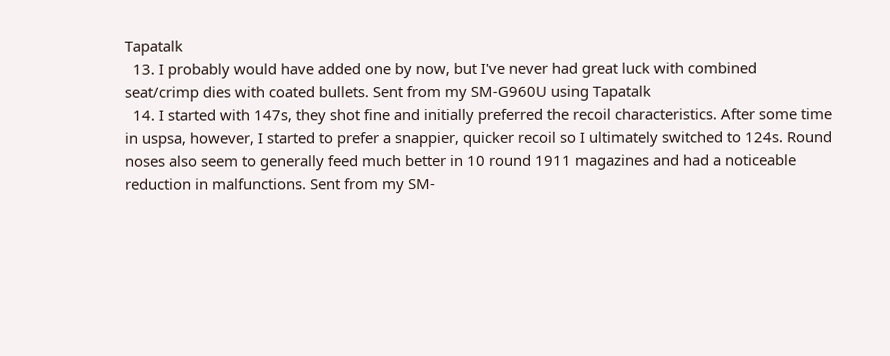Tapatalk
  13. I probably would have added one by now, but I've never had great luck with combined seat/crimp dies with coated bullets. Sent from my SM-G960U using Tapatalk
  14. I started with 147s, they shot fine and initially preferred the recoil characteristics. After some time in uspsa, however, I started to prefer a snappier, quicker recoil so I ultimately switched to 124s. Round noses also seem to generally feed much better in 10 round 1911 magazines and had a noticeable reduction in malfunctions. Sent from my SM-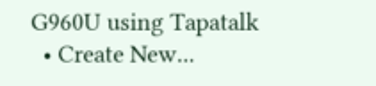G960U using Tapatalk
  • Create New...